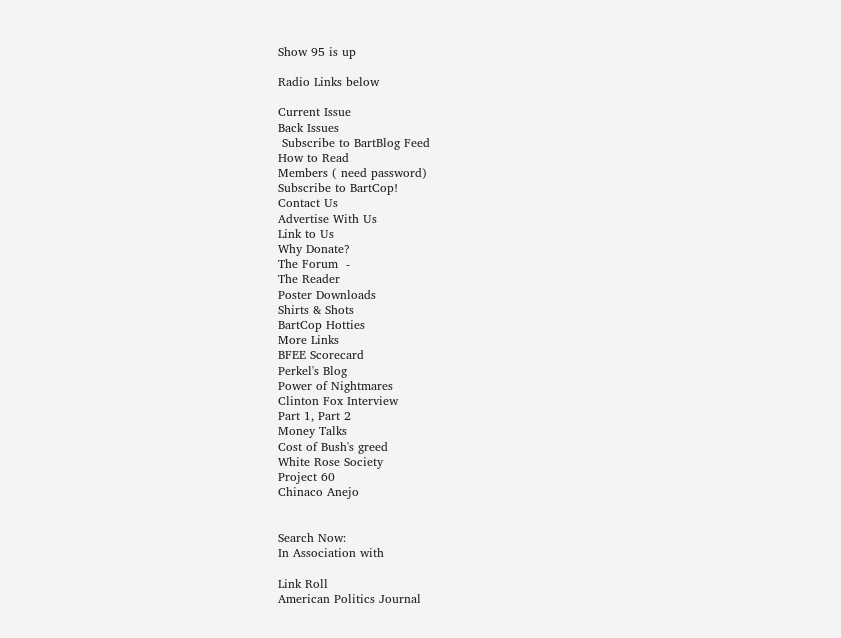Show 95 is up

Radio Links below

Current Issue
Back Issues
 Subscribe to BartBlog Feed
How to Read
Members ( need password)
Subscribe to BartCop!
Contact Us
Advertise With Us
Link to Us
Why Donate?
The Forum  -
The Reader
Poster Downloads
Shirts & Shots
BartCop Hotties
More Links
BFEE Scorecard
Perkel's Blog
Power of Nightmares
Clinton Fox Interview
Part 1, Part 2
Money Talks
Cost of Bush's greed
White Rose Society
Project 60
Chinaco Anejo


Search Now:
In Association with

Link Roll
American Politics Journal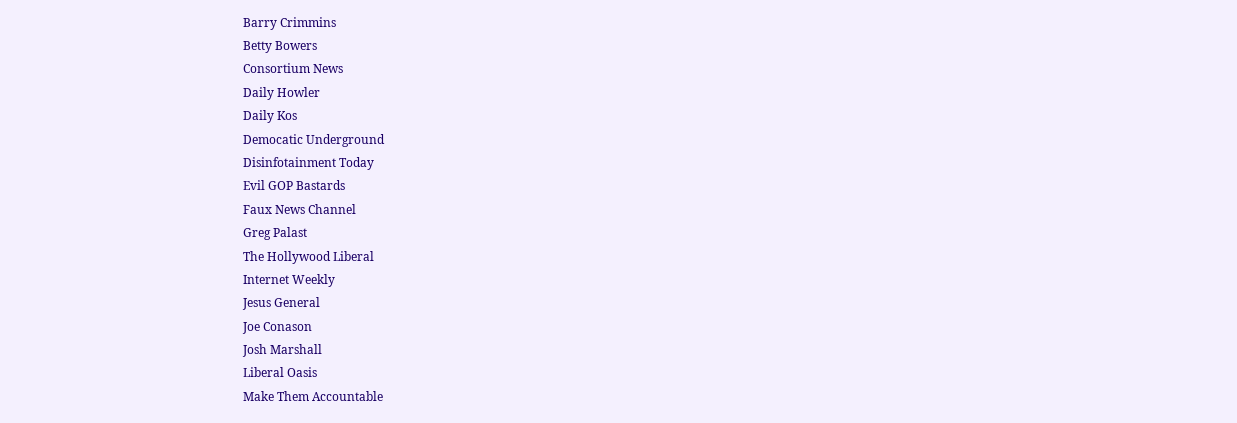Barry Crimmins
Betty Bowers
Consortium News
Daily Howler
Daily Kos
Democatic Underground
Disinfotainment Today
Evil GOP Bastards
Faux News Channel
Greg Palast
The Hollywood Liberal
Internet Weekly
Jesus General
Joe Conason
Josh Marshall
Liberal Oasis
Make Them Accountable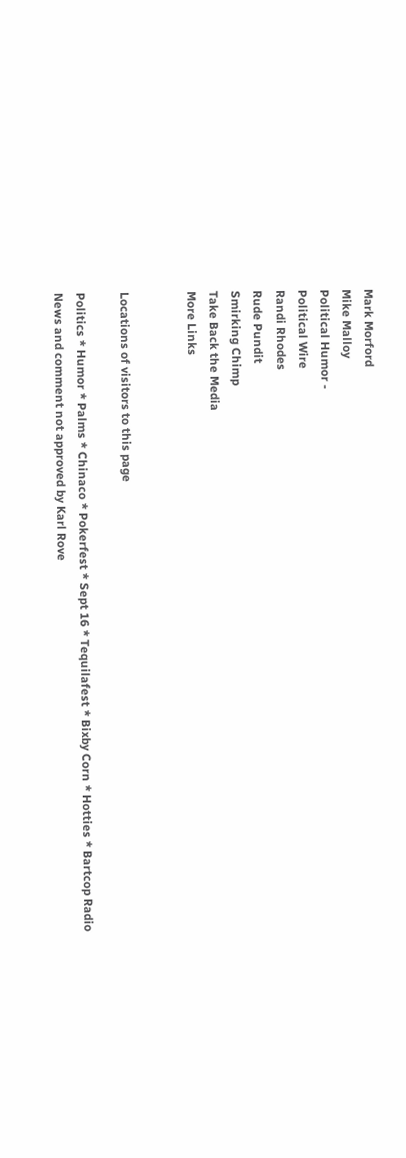Mark Morford
Mike Malloy
Political Humor -
Political Wire
Randi Rhodes
Rude Pundit
Smirking Chimp
Take Back the Media
More Links


Locations of visitors to this page

Politics * Humor * Palms * Chinaco * Pokerfest * Sept 16 * Tequilafest * Bixby Corn * Hotties * Bartcop Radio
News and comment not approved by Karl Rove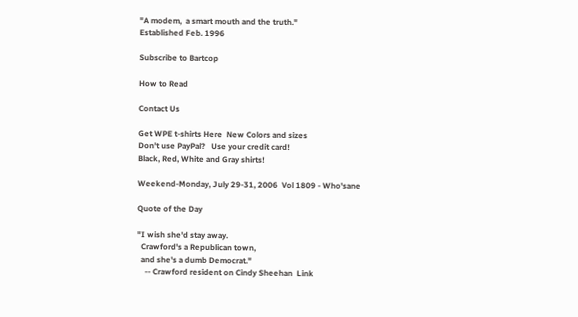"A modem,  a smart mouth and the truth."
Established Feb. 1996

Subscribe to Bartcop

How to Read

Contact Us

Get WPE t-shirts Here  New Colors and sizes
Don't use PayPal?   Use your credit card!
Black, Red, White and Gray shirts!

Weekend-Monday, July 29-31, 2006  Vol 1809 - Who'sane

Quote of the Day

"I wish she'd stay away.
  Crawford's a Republican town,
  and she's a dumb Democrat."
    -- Crawford resident on Cindy Sheehan  Link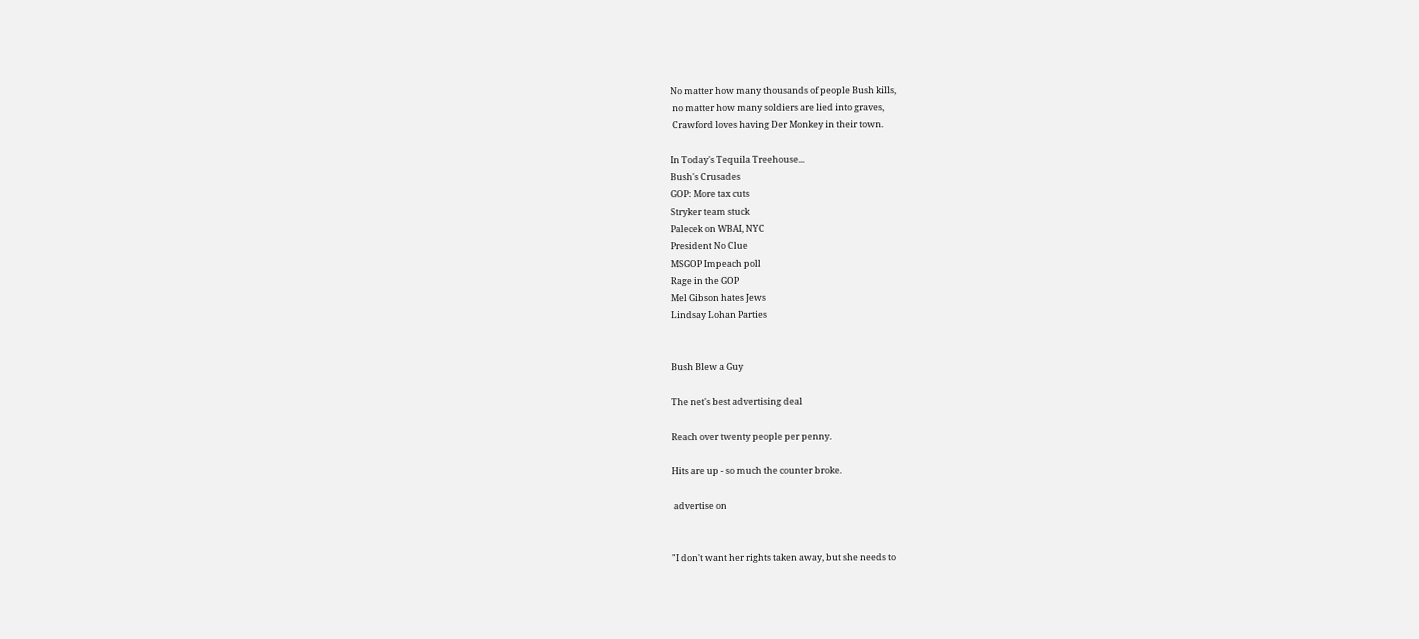No matter how many thousands of people Bush kills,
 no matter how many soldiers are lied into graves,
 Crawford loves having Der Monkey in their town.

In Today's Tequila Treehouse...
Bush's Crusades
GOP: More tax cuts
Stryker team stuck
Palecek on WBAI, NYC
President No Clue
MSGOP Impeach poll
Rage in the GOP
Mel Gibson hates Jews
Lindsay Lohan Parties


Bush Blew a Guy

The net's best advertising deal

Reach over twenty people per penny.

Hits are up - so much the counter broke.

 advertise on


"I don't want her rights taken away, but she needs to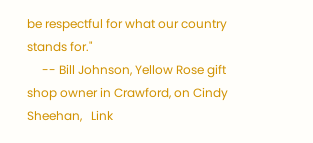be respectful for what our country stands for."
     -- Bill Johnson, Yellow Rose gift shop owner in Crawford, on Cindy Sheehan,   Link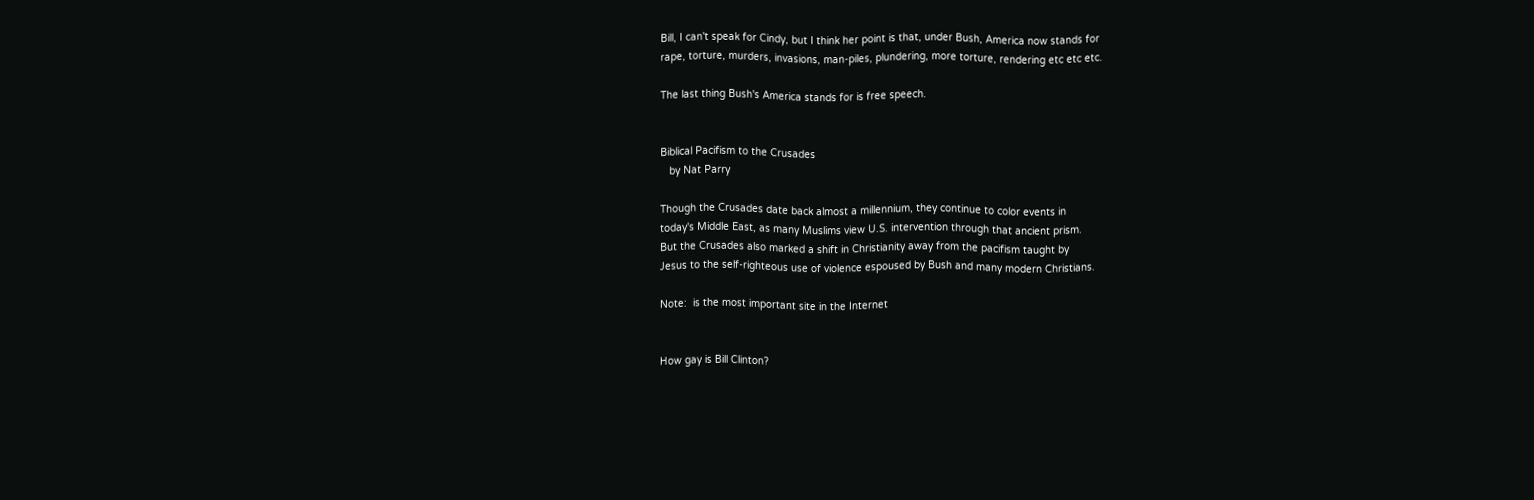Bill, I can't speak for Cindy, but I think her point is that, under Bush, America now stands for
rape, torture, murders, invasions, man-piles, plundering, more torture, rendering etc etc etc.

The last thing Bush's America stands for is free speech.


Biblical Pacifism to the Crusades
   by Nat Parry

Though the Crusades date back almost a millennium, they continue to color events in
today's Middle East, as many Muslims view U.S. intervention through that ancient prism.
But the Crusades also marked a shift in Christianity away from the pacifism taught by
Jesus to the self-righteous use of violence espoused by Bush and many modern Christians.

Note:  is the most important site in the Internet


How gay is Bill Clinton?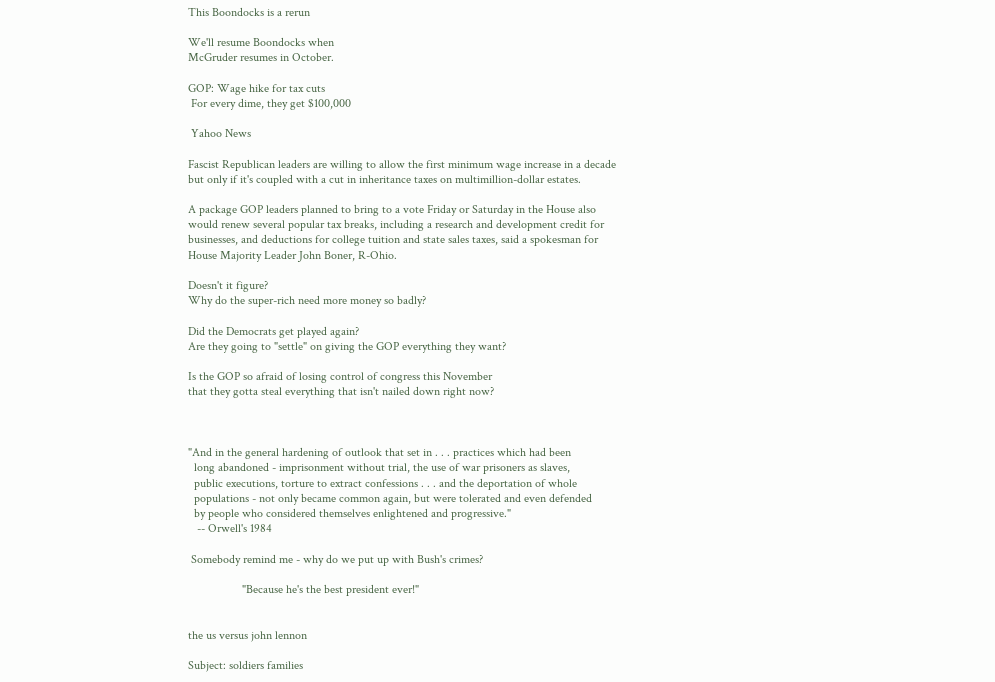This Boondocks is a rerun

We'll resume Boondocks when
McGruder resumes in October.

GOP: Wage hike for tax cuts
 For every dime, they get $100,000

 Yahoo News

Fascist Republican leaders are willing to allow the first minimum wage increase in a decade
but only if it's coupled with a cut in inheritance taxes on multimillion-dollar estates.

A package GOP leaders planned to bring to a vote Friday or Saturday in the House also
would renew several popular tax breaks, including a research and development credit for
businesses, and deductions for college tuition and state sales taxes, said a spokesman for
House Majority Leader John Boner, R-Ohio.

Doesn't it figure?
Why do the super-rich need more money so badly?

Did the Democrats get played again?
Are they going to "settle" on giving the GOP everything they want?

Is the GOP so afraid of losing control of congress this November
that they gotta steal everything that isn't nailed down right now?



"And in the general hardening of outlook that set in . . . practices which had been
  long abandoned - imprisonment without trial, the use of war prisoners as slaves,
  public executions, torture to extract confessions . . . and the deportation of whole
  populations - not only became common again, but were tolerated and even defended
  by people who considered themselves enlightened and progressive."
   -- Orwell's 1984

 Somebody remind me - why do we put up with Bush's crimes?

                  "Because he's the best president ever!"


the us versus john lennon

Subject: soldiers families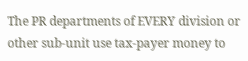The PR departments of EVERY division or other sub-unit use tax-payer money to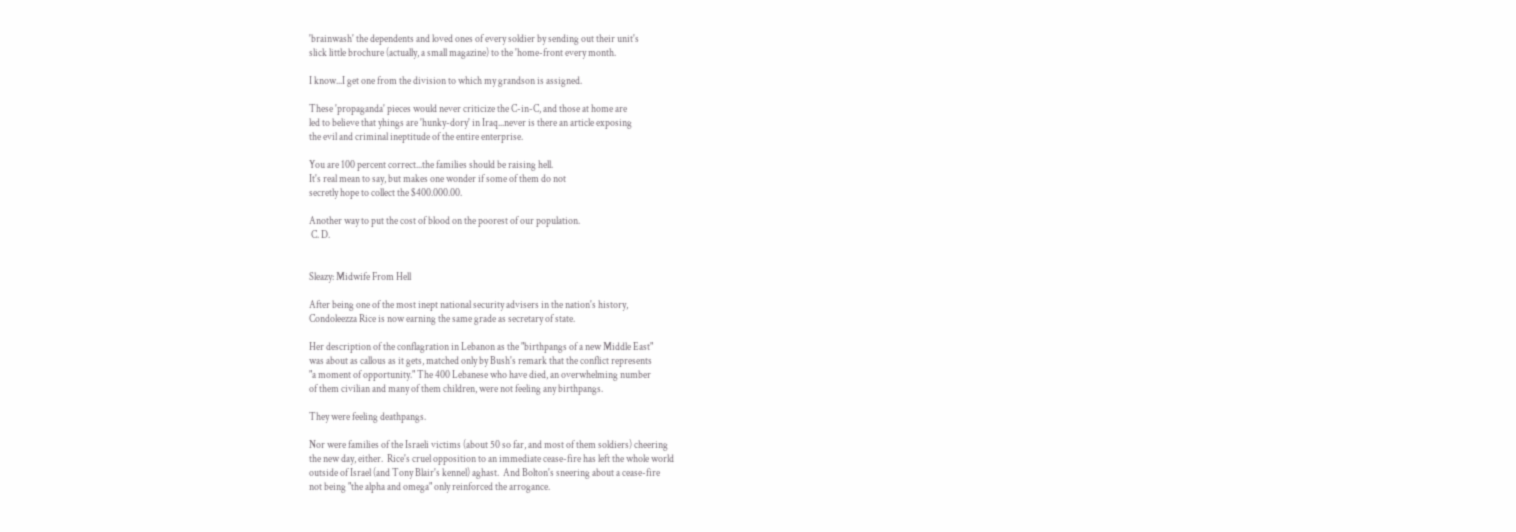'brainwash' the dependents and loved ones of every soldier by sending out their unit's
slick little brochure (actually, a small magazine) to the 'home-front every month.

I know...I get one from the division to which my grandson is assigned.

These 'propaganda' pieces would never criticize the C-in-C, and those at home are
led to believe that yhings are 'hunky-dory' in Iraq...never is there an article exposing
the evil and criminal ineptitude of the entire enterprise.

You are 100 percent correct...the families should be raising hell.
It's real mean to say, but makes one wonder if some of them do not
secretly hope to collect the $400.000.00.

Another way to put the cost of blood on the poorest of our population.
 C. D.


Sleazy: Midwife From Hell

After being one of the most inept national security advisers in the nation's history,
Condoleezza Rice is now earning the same grade as secretary of state.

Her description of the conflagration in Lebanon as the "birthpangs of a new Middle East"
was about as callous as it gets, matched only by Bush's remark that the conflict represents
"a moment of opportunity." The 400 Lebanese who have died, an overwhelming number
of them civilian and many of them children, were not feeling any birthpangs.

They were feeling deathpangs.

Nor were families of the Israeli victims (about 50 so far, and most of them soldiers) cheering
the new day, either.  Rice's cruel opposition to an immediate cease-fire has left the whole world
outside of Israel (and Tony Blair's kennel) aghast.  And Bolton's sneering about a cease-fire
not being "the alpha and omega" only reinforced the arrogance.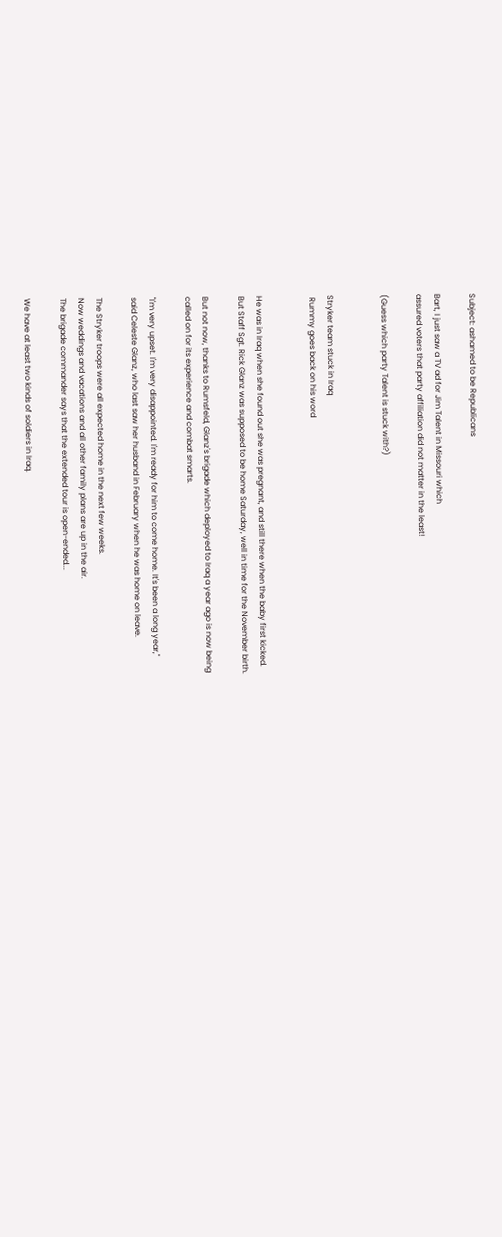Subject: ashamed to be Republicans

Bart, I just saw a TV ad for Jim Talent in Missouri which
assured voters that party affiliation did not matter in the least!

(Guess which party Talent is stuck with?)


Stryker team stuck in Iraq
 Rummy goes back on his word


He was in Iraq when she found out she was pregnant, and still there when the baby first kicked.
But Staff Sgt. Rick Glanz was supposed to be home Saturday, well in time for the November birth.

But not now, thanks to Rumsfeld, Glanz's brigade which deployed to Iraq a year ago is now being
called on for its experience and combat smarts.

"I'm very upset. I'm very disappointed. I'm ready for him to come home. It's been a long year,"
said Celeste Glanz, who last saw her husband in February when he was home on leave.

The Stryker troops were all expected home in the next few weeks.
Now weddings and vacations and all other family plans are up in the air.
The brigade commander says that the extended tour is open-ended...

We have at least two kinds of soldiers in Iraq.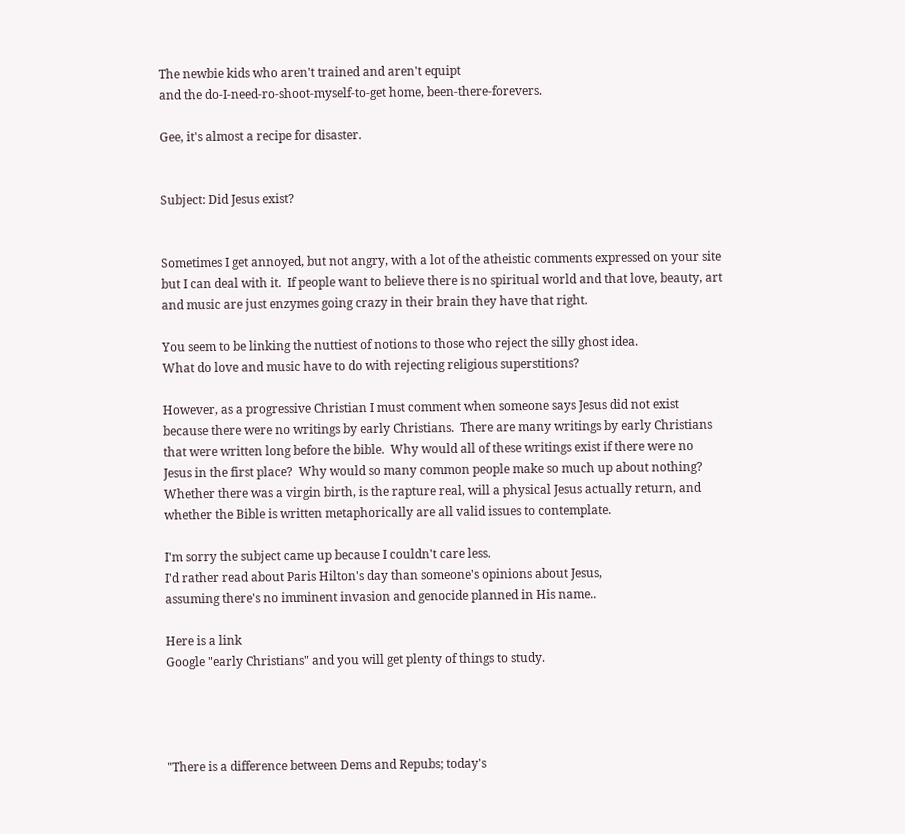The newbie kids who aren't trained and aren't equipt
and the do-I-need-ro-shoot-myself-to-get home, been-there-forevers.

Gee, it's almost a recipe for disaster.


Subject: Did Jesus exist?


Sometimes I get annoyed, but not angry, with a lot of the atheistic comments expressed on your site
but I can deal with it.  If people want to believe there is no spiritual world and that love, beauty, art
and music are just enzymes going crazy in their brain they have that right.

You seem to be linking the nuttiest of notions to those who reject the silly ghost idea.
What do love and music have to do with rejecting religious superstitions?

However, as a progressive Christian I must comment when someone says Jesus did not exist
because there were no writings by early Christians.  There are many writings by early Christians
that were written long before the bible.  Why would all of these writings exist if there were no
Jesus in the first place?  Why would so many common people make so much up about nothing?
Whether there was a virgin birth, is the rapture real, will a physical Jesus actually return, and
whether the Bible is written metaphorically are all valid issues to contemplate.

I'm sorry the subject came up because I couldn't care less.
I'd rather read about Paris Hilton's day than someone's opinions about Jesus,
assuming there's no imminent invasion and genocide planned in His name..

Here is a link
Google "early Christians" and you will get plenty of things to study.




"There is a difference between Dems and Repubs; today's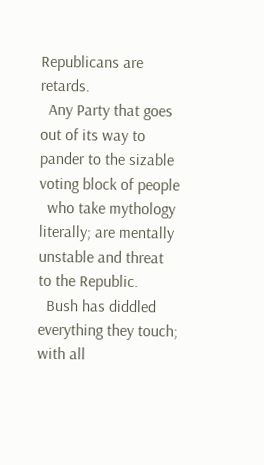Republicans are retards.
  Any Party that goes out of its way to pander to the sizable voting block of people
  who take mythology literally; are mentally unstable and threat to the Republic.
  Bush has diddled everything they touch; with all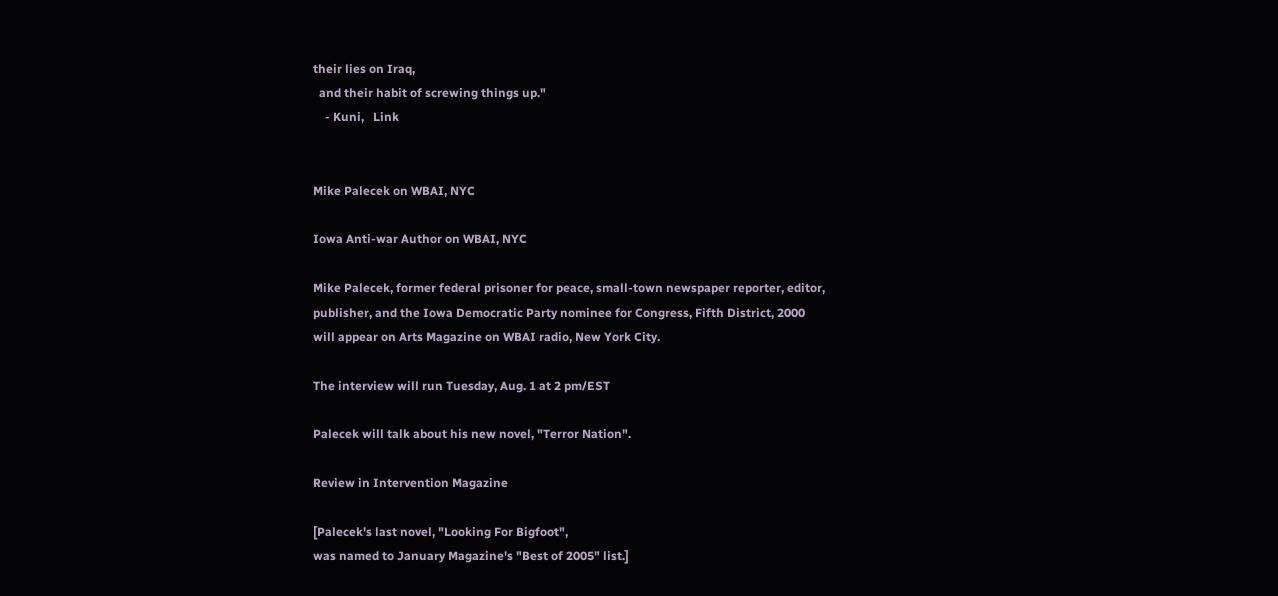their lies on Iraq,
  and their habit of screwing things up."
    - Kuni,   Link


Mike Palecek on WBAI, NYC

Iowa Anti-war Author on WBAI, NYC

Mike Palecek, former federal prisoner for peace, small-town newspaper reporter, editor,
publisher, and the Iowa Democratic Party nominee for Congress, Fifth District, 2000
will appear on Arts Magazine on WBAI radio, New York City.

The interview will run Tuesday, Aug. 1 at 2 pm/EST

Palecek will talk about his new novel, "Terror Nation".

Review in Intervention Magazine

[Palecek's last novel, "Looking For Bigfoot",
was named to January Magazine's "Best of 2005" list.]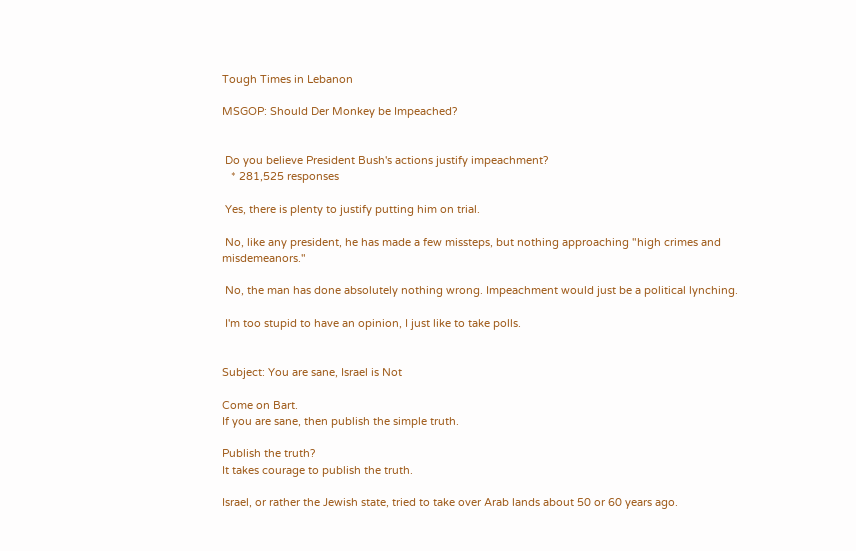Tough Times in Lebanon

MSGOP: Should Der Monkey be Impeached?


 Do you believe President Bush's actions justify impeachment?
   * 281,525 responses

 Yes, there is plenty to justify putting him on trial.

 No, like any president, he has made a few missteps, but nothing approaching "high crimes and misdemeanors."

 No, the man has done absolutely nothing wrong. Impeachment would just be a political lynching.

 I'm too stupid to have an opinion, I just like to take polls.


Subject: You are sane, Israel is Not

Come on Bart.
If you are sane, then publish the simple truth.

Publish the truth?
It takes courage to publish the truth.

Israel, or rather the Jewish state, tried to take over Arab lands about 50 or 60 years ago.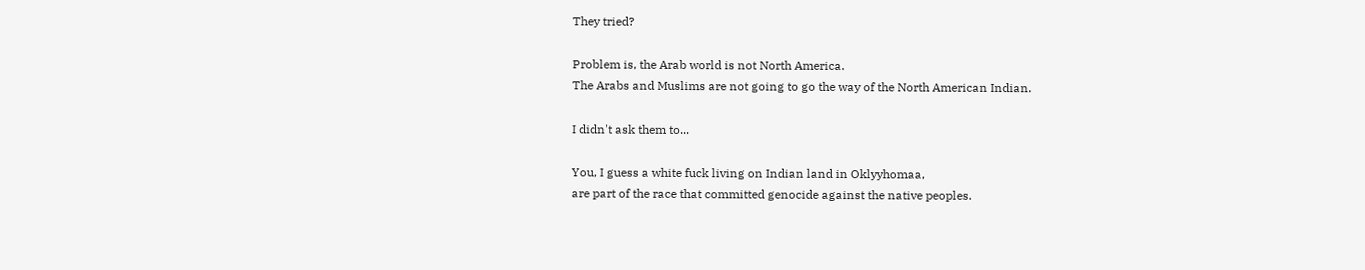They tried?

Problem is, the Arab world is not North America.
The Arabs and Muslims are not going to go the way of the North American Indian.

I didn't ask them to...

You, I guess a white fuck living on Indian land in Oklyyhomaa,
are part of the race that committed genocide against the native peoples.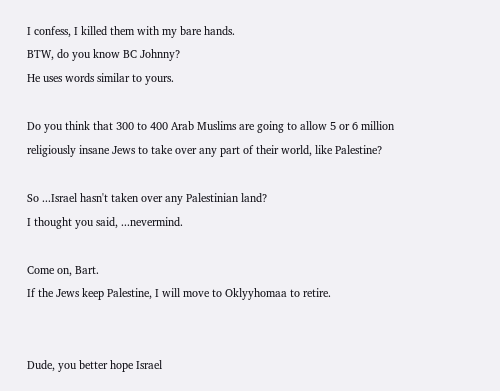I confess, I killed them with my bare hands.
BTW, do you know BC Johnny?
He uses words similar to yours.

Do you think that 300 to 400 Arab Muslims are going to allow 5 or 6 million
religiously insane Jews to take over any part of their world, like Palestine?

So ...Israel hasn't taken over any Palestinian land?
I thought you said, ...nevermind.

Come on, Bart.
If the Jews keep Palestine, I will move to Oklyyhomaa to retire.


Dude, you better hope Israel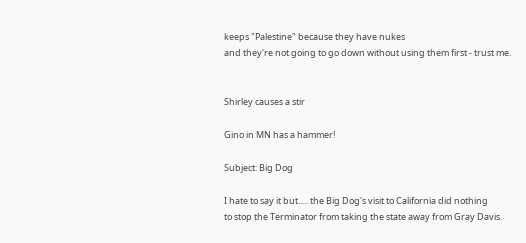keeps "Palestine" because they have nukes
and they're not going to go down without using them first - trust me.


Shirley causes a stir

Gino in MN has a hammer!

Subject: Big Dog

I hate to say it but..... the Big Dog's visit to California did nothing
to stop the Terminator from taking the state away from Gray Davis.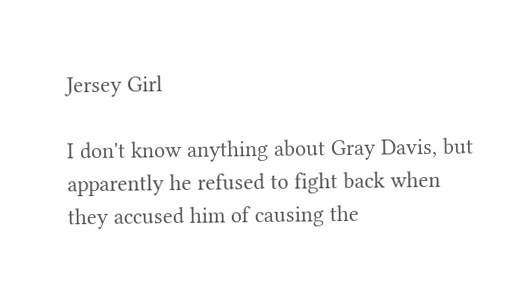Jersey Girl

I don't know anything about Gray Davis, but apparently he refused to fight back when
they accused him of causing the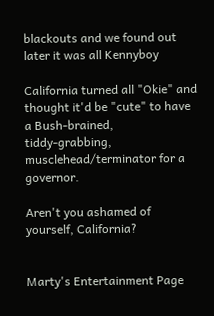blackouts and we found out later it was all Kennyboy

California turned all "Okie" and thought it'd be "cute" to have a Bush-brained,
tiddy-grabbing, musclehead/terminator for a governor.

Aren't you ashamed of yourself, California?


Marty's Entertainment Page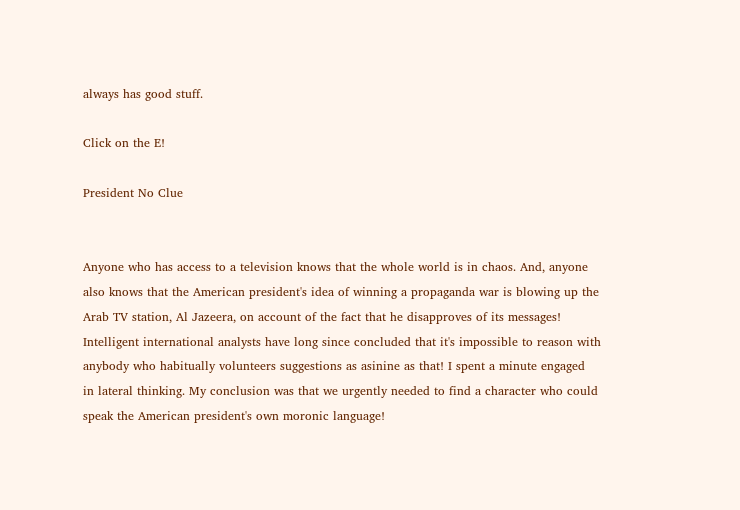always has good stuff.

Click on the E!

President No Clue


Anyone who has access to a television knows that the whole world is in chaos. And, anyone
also knows that the American president's idea of winning a propaganda war is blowing up the
Arab TV station, Al Jazeera, on account of the fact that he disapproves of its messages!
Intelligent international analysts have long since concluded that it's impossible to reason with
anybody who habitually volunteers suggestions as asinine as that! I spent a minute engaged
in lateral thinking. My conclusion was that we urgently needed to find a character who could
speak the American president's own moronic language!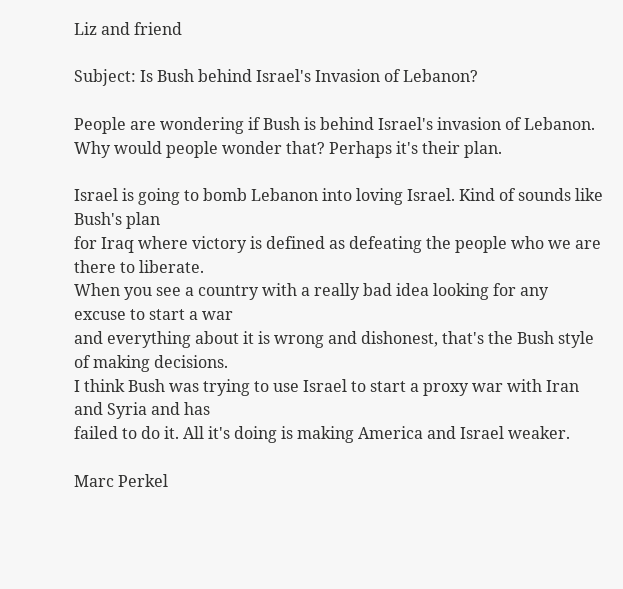Liz and friend

Subject: Is Bush behind Israel's Invasion of Lebanon?

People are wondering if Bush is behind Israel's invasion of Lebanon.
Why would people wonder that? Perhaps it's their plan.

Israel is going to bomb Lebanon into loving Israel. Kind of sounds like Bush's plan
for Iraq where victory is defined as defeating the people who we are there to liberate.
When you see a country with a really bad idea looking for any excuse to start a war
and everything about it is wrong and dishonest, that's the Bush style of making decisions.
I think Bush was trying to use Israel to start a proxy war with Iran and Syria and has
failed to do it. All it's doing is making America and Israel weaker.

Marc Perkel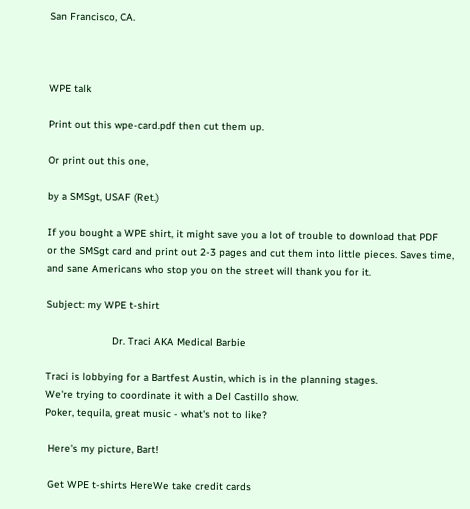San Francisco, CA.



WPE talk

Print out this wpe-card.pdf then cut them up.

Or print out this one,

by a SMSgt, USAF (Ret.)

If you bought a WPE shirt, it might save you a lot of trouble to download that PDF
or the SMSgt card and print out 2-3 pages and cut them into little pieces. Saves time,
and sane Americans who stop you on the street will thank you for it.

Subject: my WPE t-shirt

                      Dr. Traci AKA Medical Barbie

Traci is lobbying for a Bartfest Austin, which is in the planning stages.
We're trying to coordinate it with a Del Castillo show.
Poker, tequila, great music - what's not to like?

 Here's my picture, Bart!

 Get WPE t-shirts HereWe take credit cards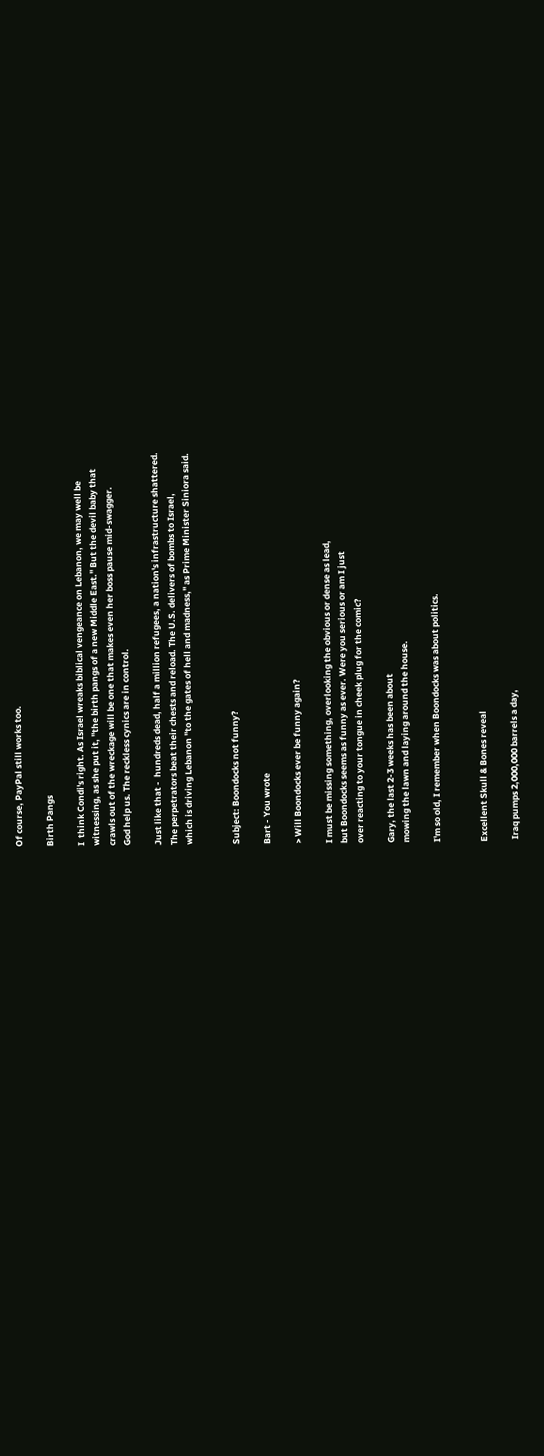Of course, PayPal still works too.

Birth Pangs

I  think Condi's right. As Israel wreaks biblical vengeance on Lebanon, we may well be
witnessing, as she put it, "the birth pangs of a new Middle East." But the devil baby that
crawls out of the wreckage will be one that makes even her boss pause mid-swagger.
God help us. The reckless cynics are in control.

Just like that -  hundreds dead, half a million refugees, a nation's infrastructure shattered.
The perpetrators beat their chests and reload. The U.S. delivers of bombs to Israel,
which is driving Lebanon "to the gates of hell and madness," as Prime Minister Siniora said.


Subject: Boondocks not funny?

Bart - You wrote

> Will Boondocks ever be funny again?

I must be missing something, overlooking the obvious or dense as lead,
but Boondocks seems as funny as ever. Were you serious or am I just
over reacting to your tongue in cheek plug for the comic?

Gary, the last 2-3 weeks has been about
mowing the lawn and laying around the house.

I'm so old, I remember when Boondocks was about politics.


Excellent Skull & Bones reveal

 Iraq pumps 2,000,000 barrels a day,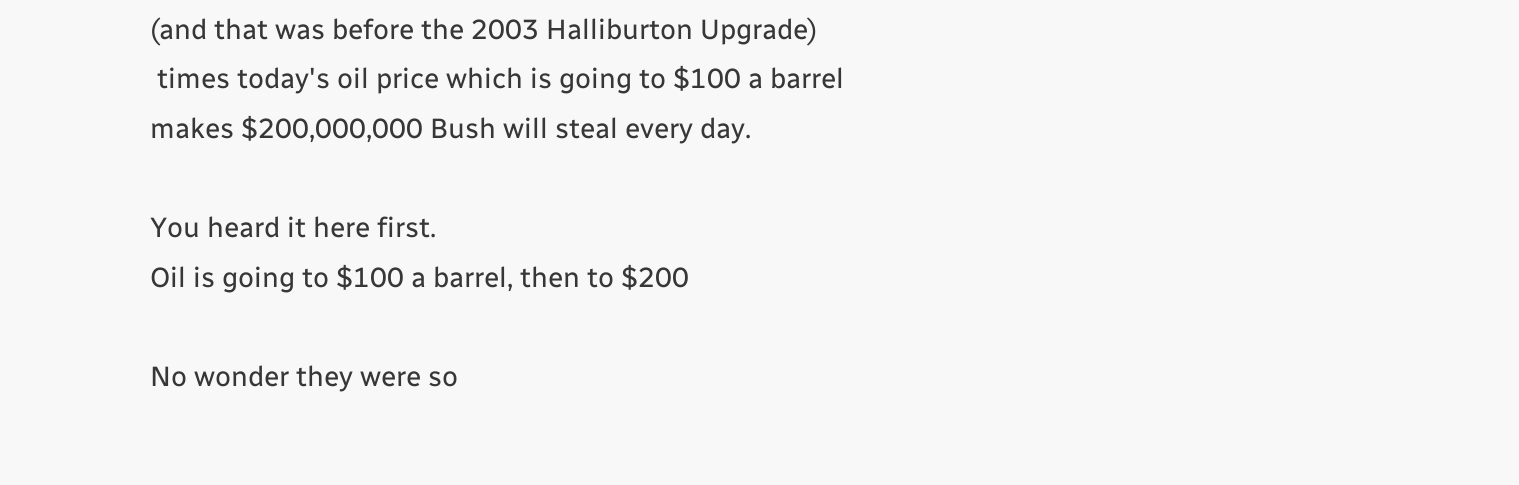(and that was before the 2003 Halliburton Upgrade)
 times today's oil price which is going to $100 a barrel
makes $200,000,000 Bush will steal every day.

You heard it here first.
Oil is going to $100 a barrel, then to $200

No wonder they were so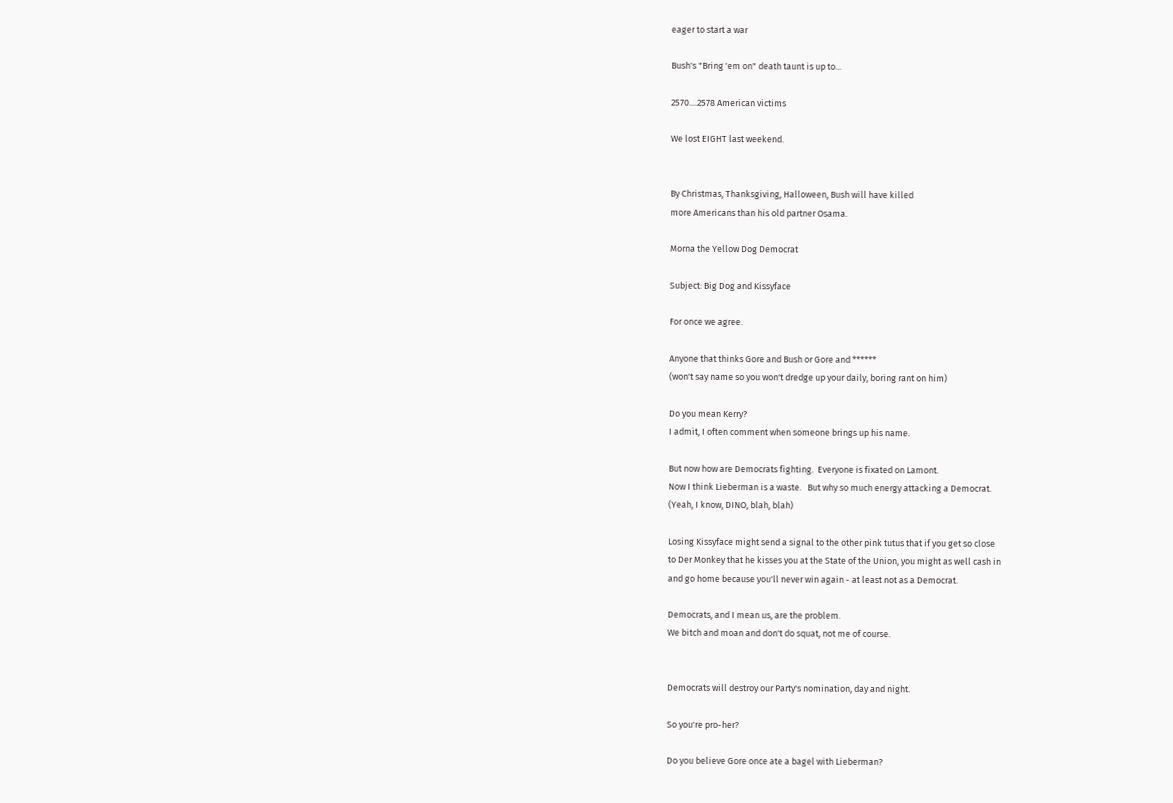eager to start a war

Bush's "Bring 'em on" death taunt is up to...

2570....2578 American victims

We lost EIGHT last weekend.


By Christmas, Thanksgiving, Halloween, Bush will have killed
more Americans than his old partner Osama.

Morna the Yellow Dog Democrat

Subject: Big Dog and Kissyface

For once we agree.

Anyone that thinks Gore and Bush or Gore and ******
(won't say name so you won't dredge up your daily, boring rant on him)

Do you mean Kerry?
I admit, I often comment when someone brings up his name.

But now how are Democrats fighting.  Everyone is fixated on Lamont.
Now I think Lieberman is a waste.   But why so much energy attacking a Democrat.
(Yeah, I know, DINO, blah, blah)

Losing Kissyface might send a signal to the other pink tutus that if you get so close
to Der Monkey that he kisses you at the State of the Union, you might as well cash in
and go home because you'll never win again - at least not as a Democrat.

Democrats, and I mean us, are the problem.
We bitch and moan and don't do squat, not me of course.


Democrats will destroy our Party's nomination, day and night.

So you're pro-her?

Do you believe Gore once ate a bagel with Lieberman?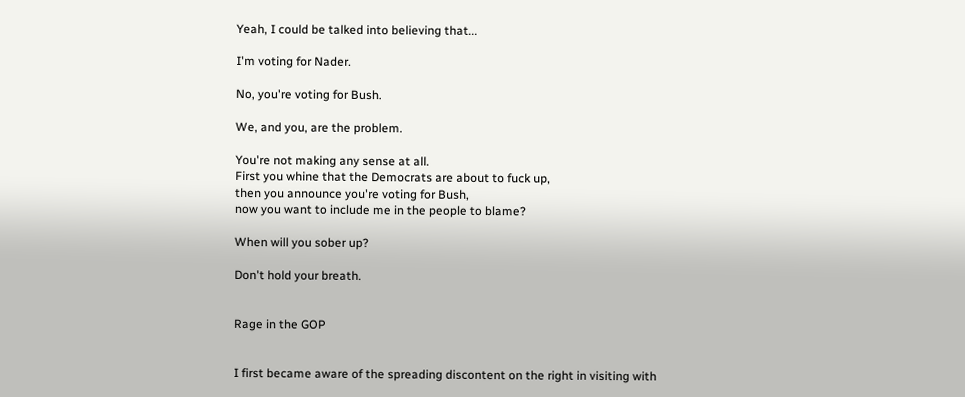Yeah, I could be talked into believing that...

I'm voting for Nader.

No, you're voting for Bush.

We, and you, are the problem.

You're not making any sense at all.
First you whine that the Democrats are about to fuck up,
then you announce you're voting for Bush,
now you want to include me in the people to blame?

When will you sober up?

Don't hold your breath.


Rage in the GOP


I first became aware of the spreading discontent on the right in visiting with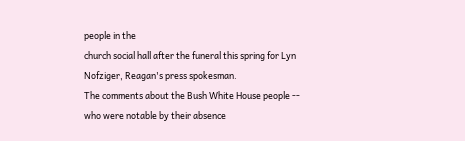people in the
church social hall after the funeral this spring for Lyn Nofziger, Reagan's press spokesman.
The comments about the Bush White House people -- who were notable by their absence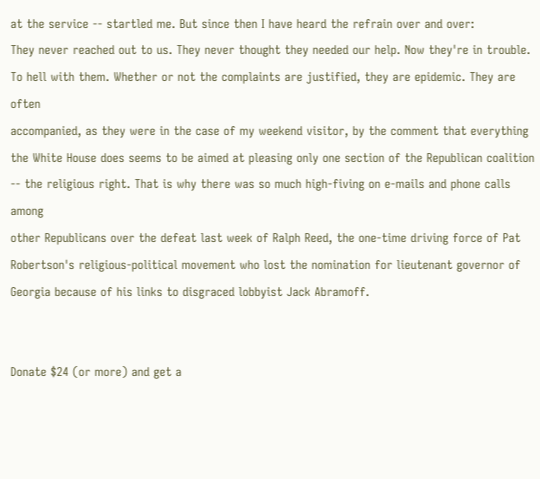at the service -- startled me. But since then I have heard the refrain over and over:
They never reached out to us. They never thought they needed our help. Now they're in trouble.
To hell with them. Whether or not the complaints are justified, they are epidemic. They are often
accompanied, as they were in the case of my weekend visitor, by the comment that everything
the White House does seems to be aimed at pleasing only one section of the Republican coalition
-- the religious right. That is why there was so much high-fiving on e-mails and phone calls among
other Republicans over the defeat last week of Ralph Reed, the one-time driving force of Pat
Robertson's religious-political movement who lost the nomination for lieutenant governor of
Georgia because of his links to disgraced lobbyist Jack Abramoff.


Donate $24 (or more) and get a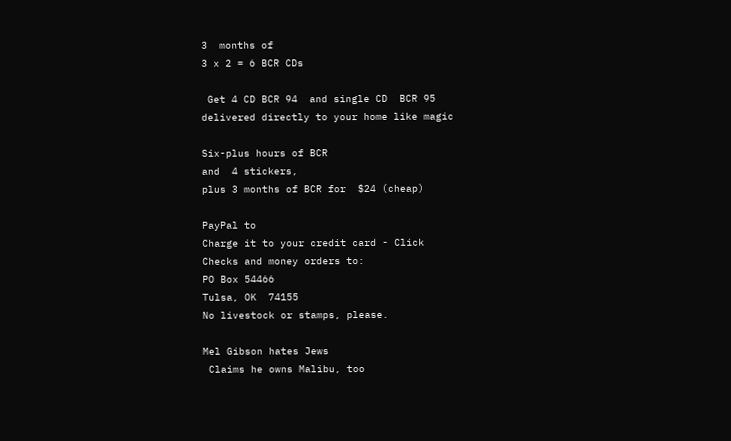3  months of
3 x 2 = 6 BCR CDs

 Get 4 CD BCR 94  and single CD  BCR 95
delivered directly to your home like magic

Six-plus hours of BCR
and  4 stickers,
plus 3 months of BCR for  $24 (cheap)

PayPal to
Charge it to your credit card - Click
Checks and money orders to:
PO Box 54466
Tulsa, OK  74155
No livestock or stamps, please.

Mel Gibson hates Jews
 Claims he owns Malibu, too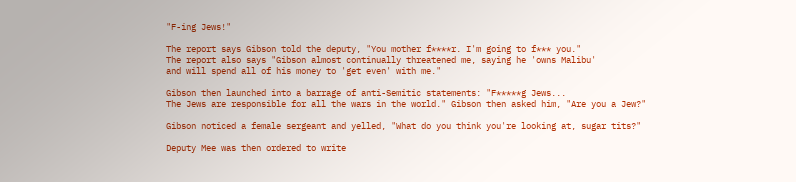"F-ing Jews!"

The report says Gibson told the deputy, "You mother f****r. I'm going to f*** you."
The report also says "Gibson almost continually threatened me, saying he 'owns Malibu'
and will spend all of his money to 'get even' with me."

Gibson then launched into a barrage of anti-Semitic statements: "F*****g Jews...
The Jews are responsible for all the wars in the world." Gibson then asked him, "Are you a Jew?"

Gibson noticed a female sergeant and yelled, "What do you think you're looking at, sugar tits?"

Deputy Mee was then ordered to write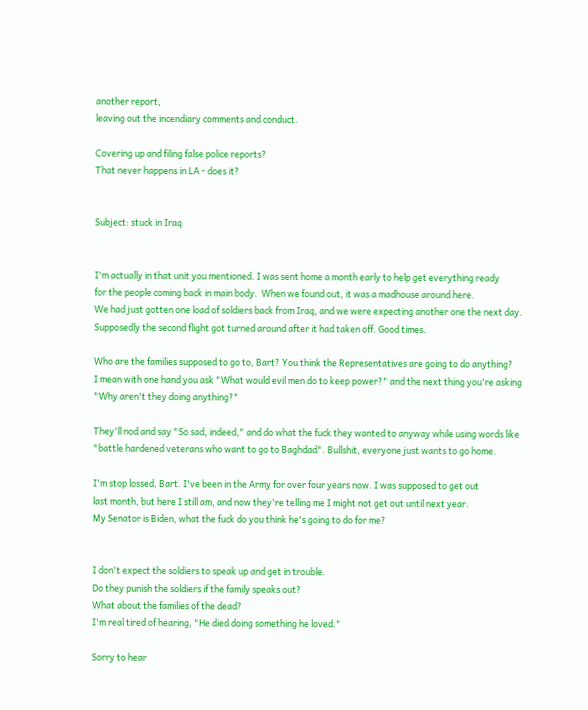another report,
leaving out the incendiary comments and conduct.

Covering up and filing false police reports?
That never happens in LA - does it?


Subject: stuck in Iraq


I'm actually in that unit you mentioned. I was sent home a month early to help get everything ready
for the people coming back in main body.  When we found out, it was a madhouse around here.
We had just gotten one load of soldiers back from Iraq, and we were expecting another one the next day.
Supposedly the second flight got turned around after it had taken off. Good times.

Who are the families supposed to go to, Bart? You think the Representatives are going to do anything?
I mean with one hand you ask "What would evil men do to keep power?" and the next thing you're asking
"Why aren't they doing anything?"

They'll nod and say "So sad, indeed," and do what the fuck they wanted to anyway while using words like
"battle hardened veterans who want to go to Baghdad". Bullshit, everyone just wants to go home.

I'm stop lossed, Bart. I've been in the Army for over four years now. I was supposed to get out
last month, but here I still am, and now they're telling me I might not get out until next year.
My Senator is Biden, what the fuck do you think he's going to do for me?


I don't expect the soldiers to speak up and get in trouble.
Do they punish the soldiers if the family speaks out?
What about the families of the dead?
I'm real tired of hearing, "He died doing something he loved."

Sorry to hear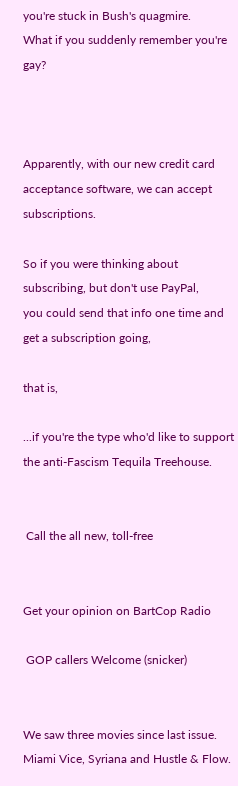you're stuck in Bush's quagmire.
What if you suddenly remember you're gay?



Apparently, with our new credit card acceptance software, we can accept subscriptions.

So if you were thinking about subscribing, but don't use PayPal,
you could send that info one time and get a subscription going,

that is,

...if you're the type who'd like to support the anti-Fascism Tequila Treehouse.


 Call the all new, toll-free


Get your opinion on BartCop Radio

 GOP callers Welcome (snicker)


We saw three movies since last issue.
Miami Vice, Syriana and Hustle & Flow.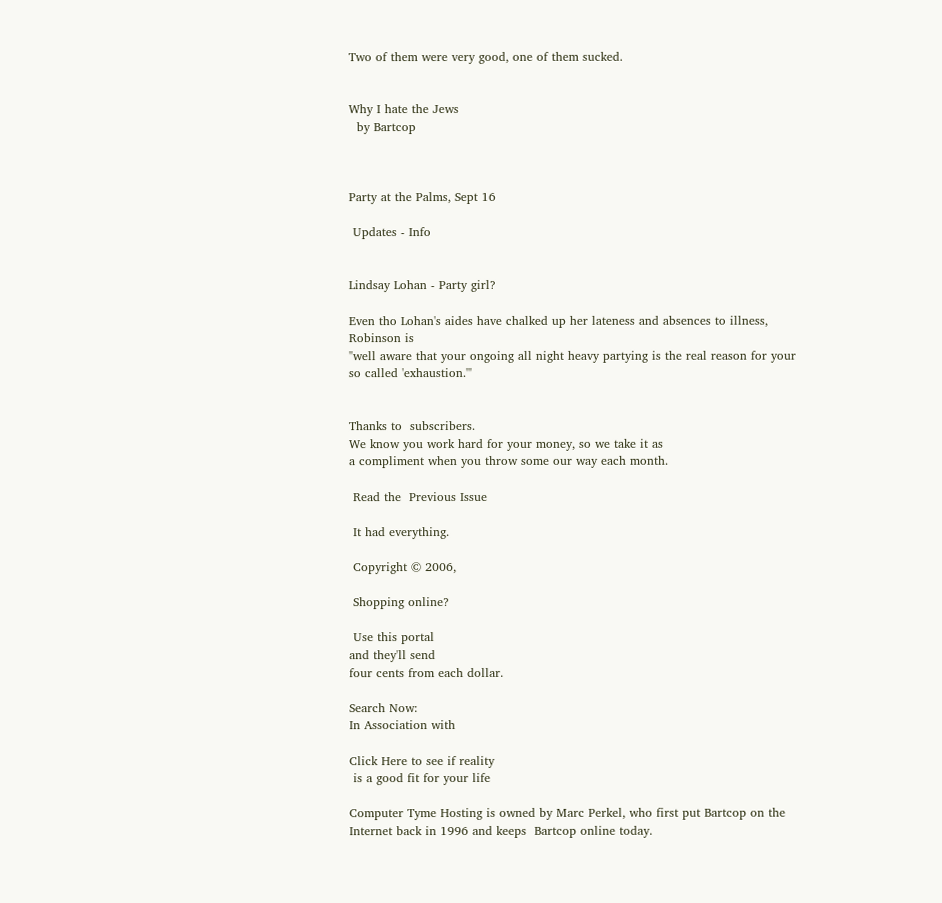Two of them were very good, one of them sucked.


Why I hate the Jews
  by Bartcop



Party at the Palms, Sept 16

 Updates - Info


Lindsay Lohan - Party girl?

Even tho Lohan's aides have chalked up her lateness and absences to illness, Robinson is
"well aware that your ongoing all night heavy partying is the real reason for your so called 'exhaustion.'"


Thanks to  subscribers.
We know you work hard for your money, so we take it as
a compliment when you throw some our way each month.

 Read the  Previous Issue

 It had everything.

 Copyright © 2006,

 Shopping online?

 Use this portal
and they'll send
four cents from each dollar.

Search Now:
In Association with

Click Here to see if reality
 is a good fit for your life

Computer Tyme Hosting is owned by Marc Perkel, who first put Bartcop on the Internet back in 1996 and keeps  Bartcop online today.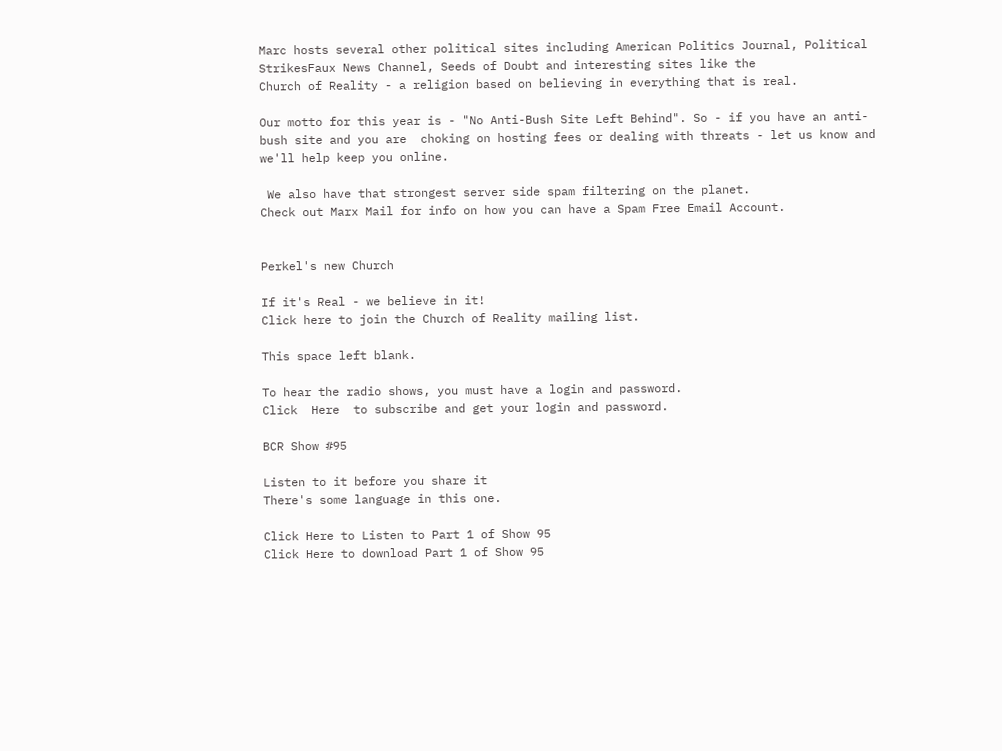Marc hosts several other political sites including American Politics Journal, Political StrikesFaux News Channel, Seeds of Doubt and interesting sites like the
Church of Reality - a religion based on believing in everything that is real.

Our motto for this year is - "No Anti-Bush Site Left Behind". So - if you have an anti-bush site and you are  choking on hosting fees or dealing with threats - let us know and we'll help keep you online.

 We also have that strongest server side spam filtering on the planet.
Check out Marx Mail for info on how you can have a Spam Free Email Account.


Perkel's new Church

If it's Real - we believe in it!
Click here to join the Church of Reality mailing list.

This space left blank.

To hear the radio shows, you must have a login and password.
Click  Here  to subscribe and get your login and password.

BCR Show #95

Listen to it before you share it
There's some language in this one.

Click Here to Listen to Part 1 of Show 95
Click Here to download Part 1 of Show 95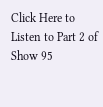Click Here to Listen to Part 2 of Show 95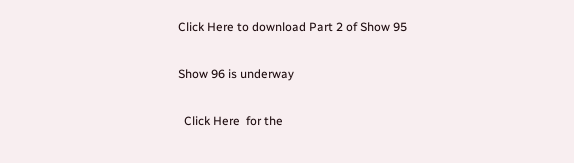Click Here to download Part 2 of Show 95

Show 96 is underway

  Click Here  for the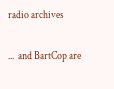radio archives

...  and BartCop are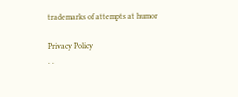trademarks of attempts at humor

Privacy Policy
. .